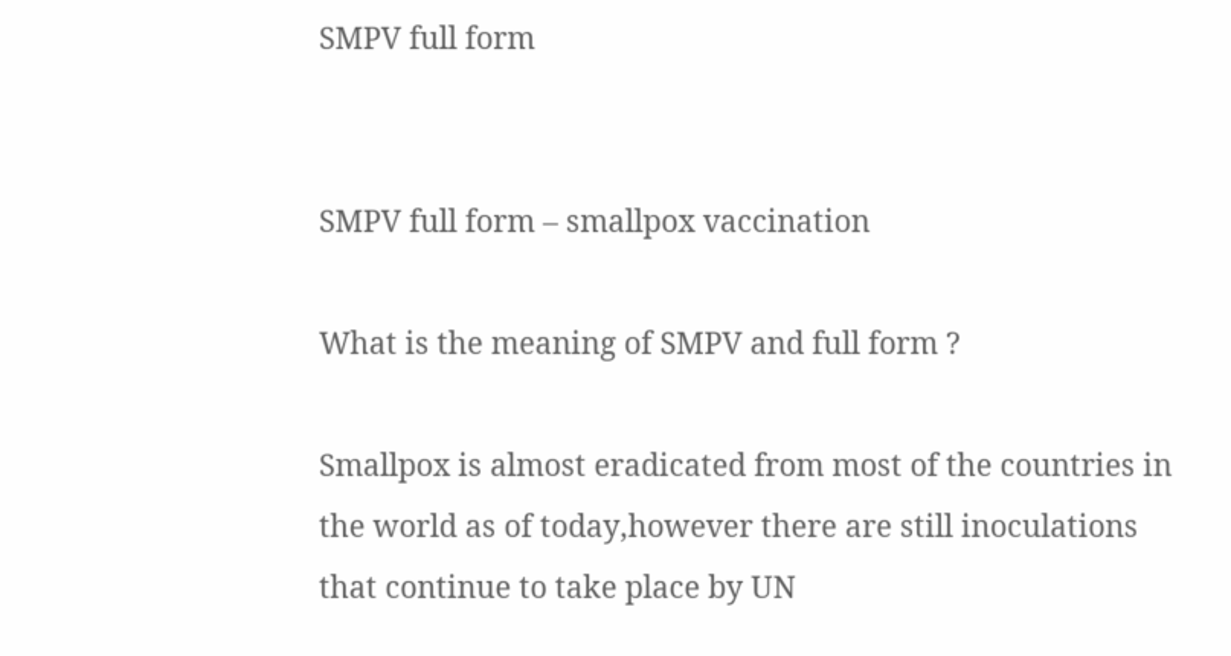SMPV full form


SMPV full form – smallpox vaccination

What is the meaning of SMPV and full form ?

Smallpox is almost eradicated from most of the countries in the world as of today,however there are still inoculations that continue to take place by UN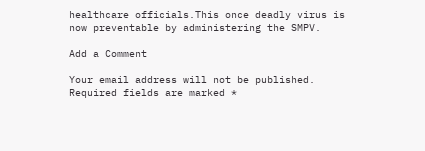healthcare officials.This once deadly virus is now preventable by administering the SMPV.

Add a Comment

Your email address will not be published. Required fields are marked *